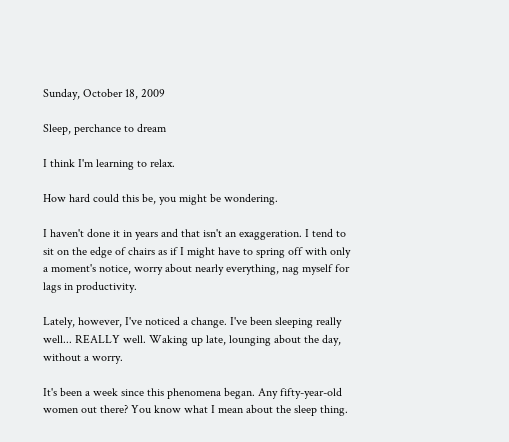Sunday, October 18, 2009

Sleep, perchance to dream

I think I'm learning to relax.

How hard could this be, you might be wondering.

I haven't done it in years and that isn't an exaggeration. I tend to sit on the edge of chairs as if I might have to spring off with only a moment's notice, worry about nearly everything, nag myself for lags in productivity.

Lately, however, I've noticed a change. I've been sleeping really well... REALLY well. Waking up late, lounging about the day, without a worry.

It's been a week since this phenomena began. Any fifty-year-old women out there? You know what I mean about the sleep thing.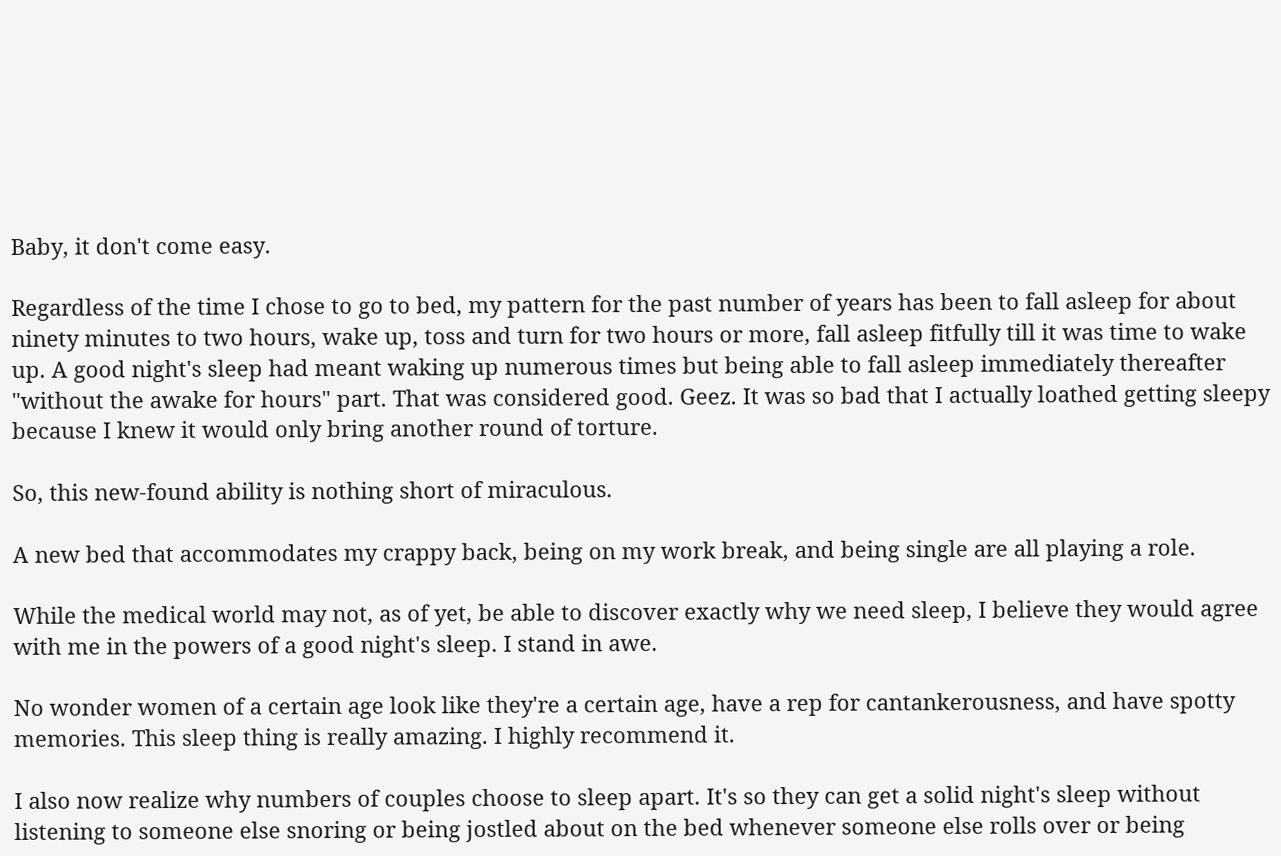Baby, it don't come easy.

Regardless of the time I chose to go to bed, my pattern for the past number of years has been to fall asleep for about ninety minutes to two hours, wake up, toss and turn for two hours or more, fall asleep fitfully till it was time to wake up. A good night's sleep had meant waking up numerous times but being able to fall asleep immediately thereafter "without the awake for hours" part. That was considered good. Geez. It was so bad that I actually loathed getting sleepy because I knew it would only bring another round of torture.

So, this new-found ability is nothing short of miraculous.

A new bed that accommodates my crappy back, being on my work break, and being single are all playing a role.

While the medical world may not, as of yet, be able to discover exactly why we need sleep, I believe they would agree with me in the powers of a good night's sleep. I stand in awe.

No wonder women of a certain age look like they're a certain age, have a rep for cantankerousness, and have spotty memories. This sleep thing is really amazing. I highly recommend it.

I also now realize why numbers of couples choose to sleep apart. It's so they can get a solid night's sleep without listening to someone else snoring or being jostled about on the bed whenever someone else rolls over or being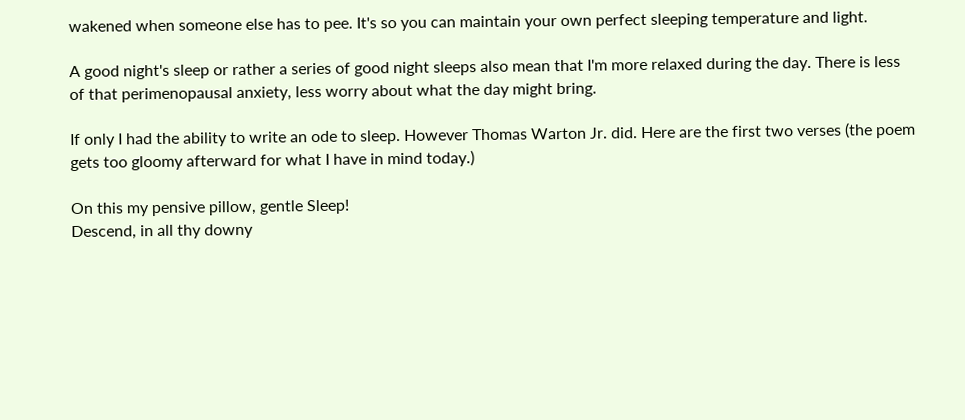wakened when someone else has to pee. It's so you can maintain your own perfect sleeping temperature and light.

A good night's sleep or rather a series of good night sleeps also mean that I'm more relaxed during the day. There is less of that perimenopausal anxiety, less worry about what the day might bring.

If only I had the ability to write an ode to sleep. However Thomas Warton Jr. did. Here are the first two verses (the poem gets too gloomy afterward for what I have in mind today.)

On this my pensive pillow, gentle Sleep!
Descend, in all thy downy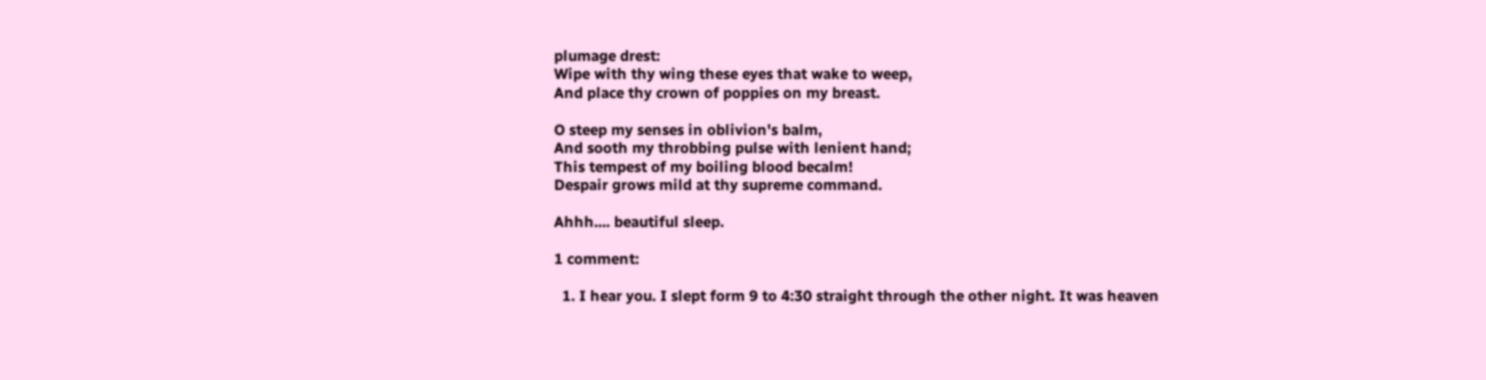plumage drest:
Wipe with thy wing these eyes that wake to weep,
And place thy crown of poppies on my breast.

O steep my senses in oblivion's balm,
And sooth my throbbing pulse with lenient hand;
This tempest of my boiling blood becalm!
Despair grows mild at thy supreme command.

Ahhh.... beautiful sleep.

1 comment:

  1. I hear you. I slept form 9 to 4:30 straight through the other night. It was heaven